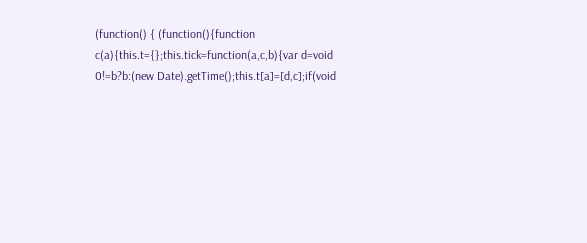(function() { (function(){function c(a){this.t={};this.tick=function(a,c,b){var d=void 0!=b?b:(new Date).getTime();this.t[a]=[d,c];if(void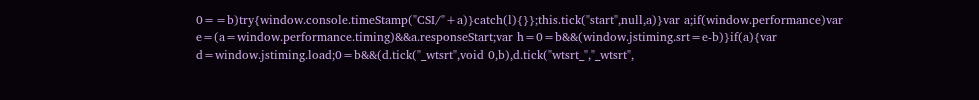0==b)try{window.console.timeStamp("CSI/"+a)}catch(l){}};this.tick("start",null,a)}var a;if(window.performance)var e=(a=window.performance.timing)&&a.responseStart;var h=0=b&&(window.jstiming.srt=e-b)}if(a){var d=window.jstiming.load;0=b&&(d.tick("_wtsrt",void 0,b),d.tick("wtsrt_","_wtsrt",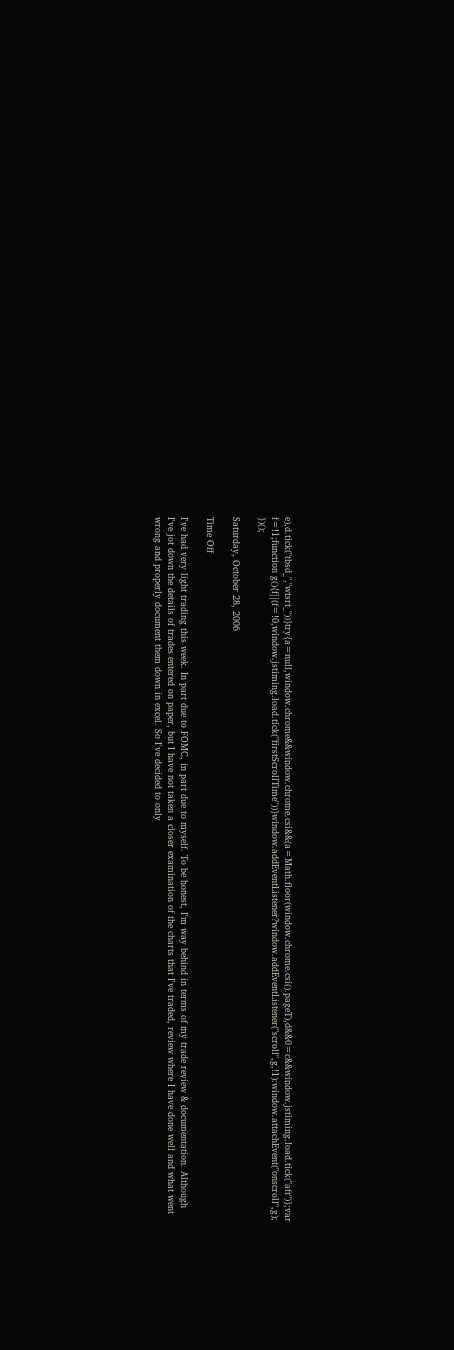e),d.tick("tbsd_","wtsrt_"))}try{a=null,window.chrome&&window.chrome.csi&&(a=Math.floor(window.chrome.csi().pageT),d&&0=c&&window.jstiming.load.tick("aft")};var f=!1;function g(){f||(f=!0,window.jstiming.load.tick("firstScrollTime"))}window.addEventListener?window.addEventListener("scroll",g,!1):window.attachEvent("onscroll",g); })();

Saturday, October 28, 2006

Time Off

I've had very light trading this week. In part due to FOMC, in part due to myself. To be honest, I'm way behind in terms of my trade review & documentation. Although I've jot down the details of trades entered on paper, but I have not taken a closer examination of the charts that I've traded, review where I have done well and what went wrong and properly document them down in excel. So I've decided to only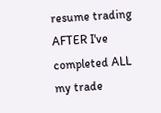resume trading AFTER I've completed ALL my trade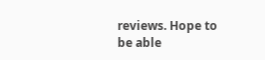reviews. Hope to be able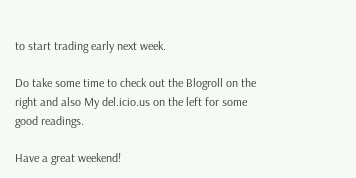to start trading early next week.

Do take some time to check out the Blogroll on the right and also My del.icio.us on the left for some good readings.

Have a great weekend!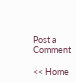Post a Comment

<< Home